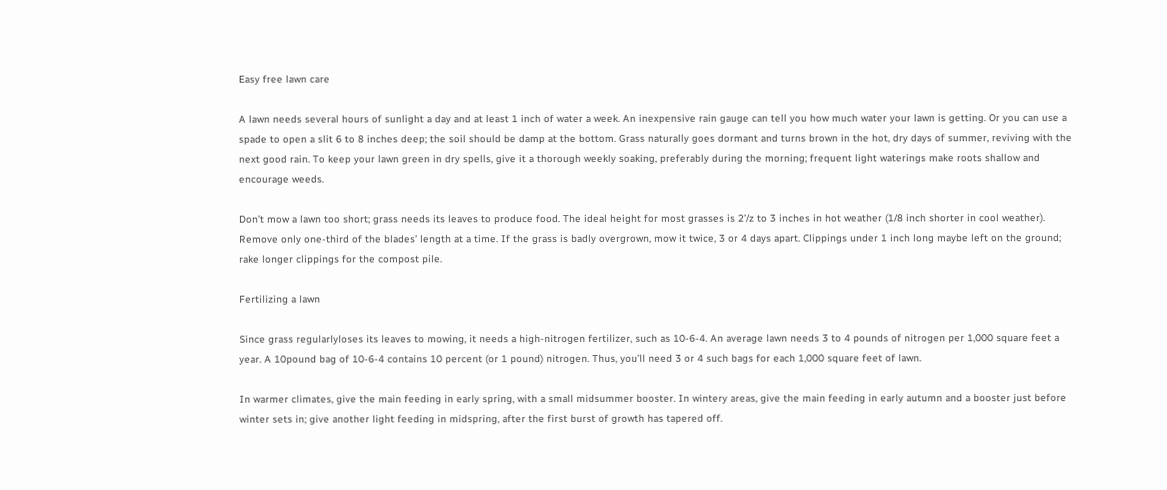Easy free lawn care

A lawn needs several hours of sunlight a day and at least 1 inch of water a week. An inexpensive rain gauge can tell you how much water your lawn is getting. Or you can use a spade to open a slit 6 to 8 inches deep; the soil should be damp at the bottom. Grass naturally goes dormant and turns brown in the hot, dry days of summer, reviving with the next good rain. To keep your lawn green in dry spells, give it a thorough weekly soaking, preferably during the morning; frequent light waterings make roots shallow and encourage weeds.

Don’t mow a lawn too short; grass needs its leaves to produce food. The ideal height for most grasses is 2’/z to 3 inches in hot weather (1/8 inch shorter in cool weather). Remove only one-third of the blades’ length at a time. If the grass is badly overgrown, mow it twice, 3 or 4 days apart. Clippings under 1 inch long maybe left on the ground; rake longer clippings for the compost pile.

Fertilizing a lawn

Since grass regularlyloses its leaves to mowing, it needs a high-nitrogen fertilizer, such as 10-6-4. An average lawn needs 3 to 4 pounds of nitrogen per 1,000 square feet a year. A 10pound bag of 10-6-4 contains 10 percent (or 1 pound) nitrogen. Thus, you’ll need 3 or 4 such bags for each 1,000 square feet of lawn.

In warmer climates, give the main feeding in early spring, with a small midsummer booster. In wintery areas, give the main feeding in early autumn and a booster just before winter sets in; give another light feeding in midspring, after the first burst of growth has tapered off.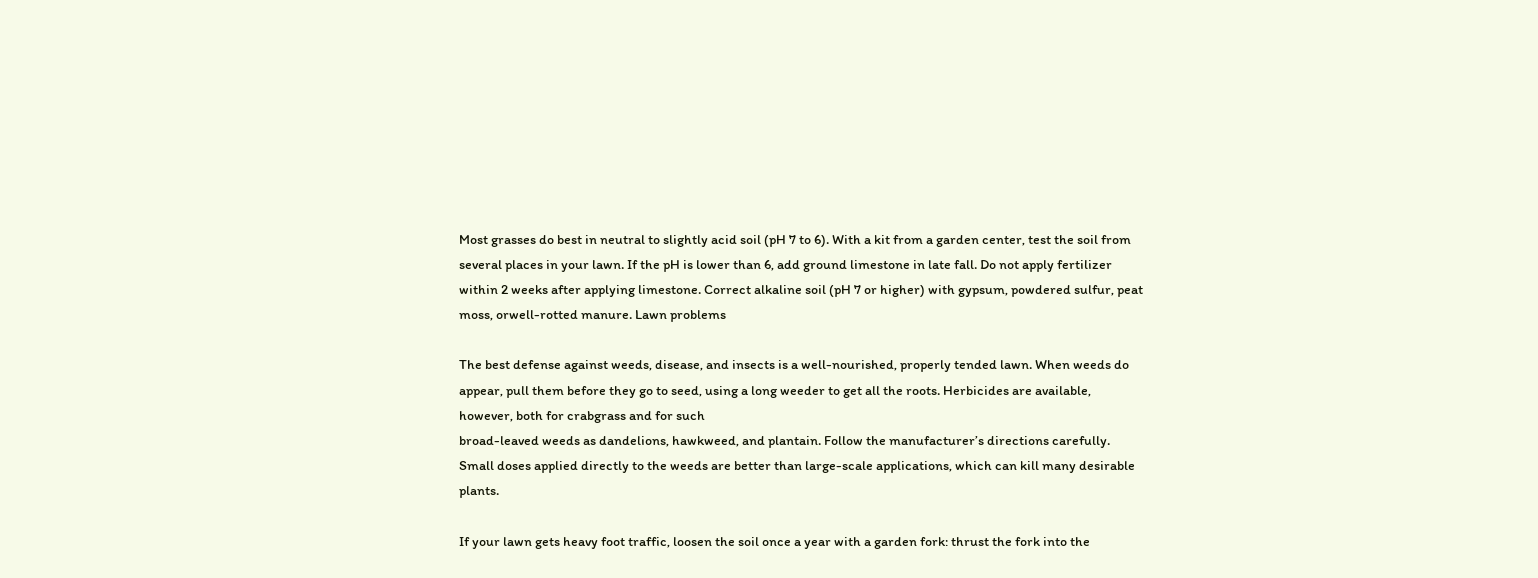Most grasses do best in neutral to slightly acid soil (pH 7 to 6). With a kit from a garden center, test the soil from several places in your lawn. If the pH is lower than 6, add ground limestone in late fall. Do not apply fertilizer within 2 weeks after applying limestone. Correct alkaline soil (pH 7 or higher) with gypsum, powdered sulfur, peat moss, orwell-rotted manure. Lawn problems

The best defense against weeds, disease, and insects is a well-nourished, properly tended lawn. When weeds do appear, pull them before they go to seed, using a long weeder to get all the roots. Herbicides are available, however, both for crabgrass and for such
broad-leaved weeds as dandelions, hawkweed, and plantain. Follow the manufacturer’s directions carefully. Small doses applied directly to the weeds are better than large-scale applications, which can kill many desirable plants.

If your lawn gets heavy foot traffic, loosen the soil once a year with a garden fork: thrust the fork into the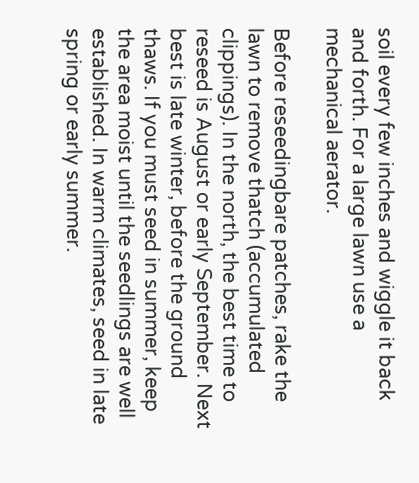soil every few inches and wiggle it back and forth. For a large lawn use a mechanical aerator.

Before reseedingbare patches, rake the lawn to remove thatch (accumulated clippings). In the north, the best time to reseed is August or early September. Next best is late winter, before the ground thaws. If you must seed in summer, keep the area moist until the seedlings are well established. In warm climates, seed in late spring or early summer.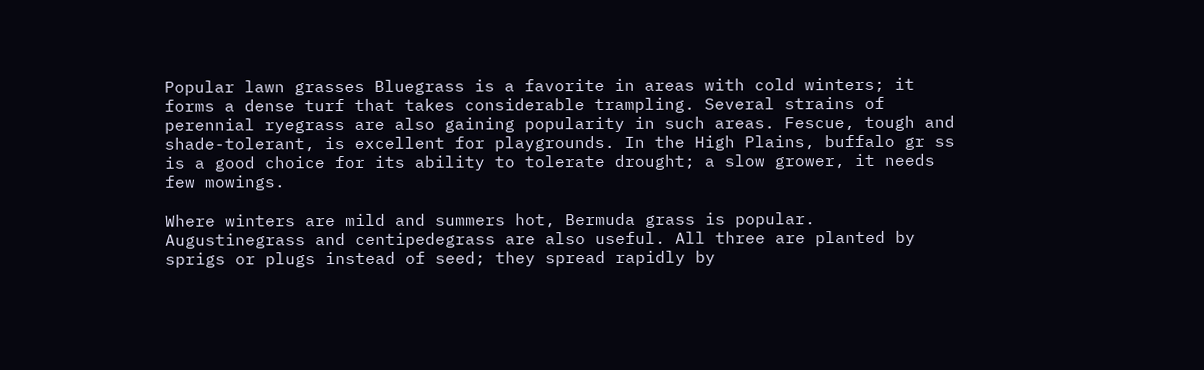Popular lawn grasses Bluegrass is a favorite in areas with cold winters; it forms a dense turf that takes considerable trampling. Several strains of perennial ryegrass are also gaining popularity in such areas. Fescue, tough and shade-tolerant, is excellent for playgrounds. In the High Plains, buffalo gr ss is a good choice for its ability to tolerate drought; a slow grower, it needs few mowings.

Where winters are mild and summers hot, Bermuda grass is popular. Augustinegrass and centipedegrass are also useful. All three are planted by sprigs or plugs instead of seed; they spread rapidly by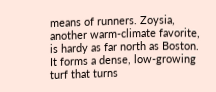means of runners. Zoysia, another warm-climate favorite, is hardy as far north as Boston. It forms a dense, low-growing turf that turns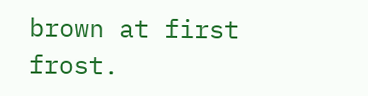brown at first frost.